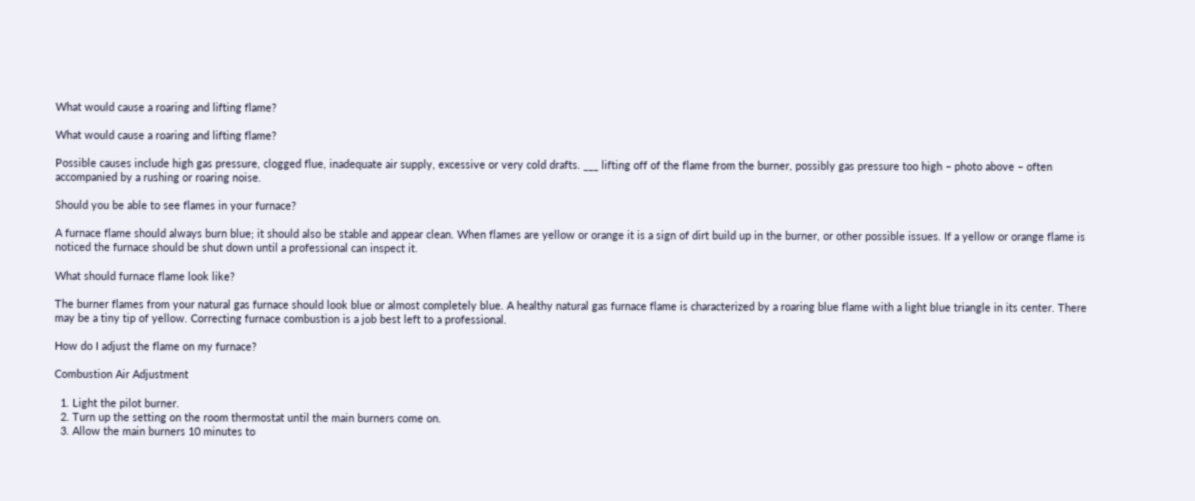What would cause a roaring and lifting flame?

What would cause a roaring and lifting flame?

Possible causes include high gas pressure, clogged flue, inadequate air supply, excessive or very cold drafts. ___ lifting off of the flame from the burner, possibly gas pressure too high – photo above – often accompanied by a rushing or roaring noise.

Should you be able to see flames in your furnace?

A furnace flame should always burn blue; it should also be stable and appear clean. When flames are yellow or orange it is a sign of dirt build up in the burner, or other possible issues. If a yellow or orange flame is noticed the furnace should be shut down until a professional can inspect it.

What should furnace flame look like?

The burner flames from your natural gas furnace should look blue or almost completely blue. A healthy natural gas furnace flame is characterized by a roaring blue flame with a light blue triangle in its center. There may be a tiny tip of yellow. Correcting furnace combustion is a job best left to a professional.

How do I adjust the flame on my furnace?

Combustion Air Adjustment

  1. Light the pilot burner.
  2. Turn up the setting on the room thermostat until the main burners come on.
  3. Allow the main burners 10 minutes to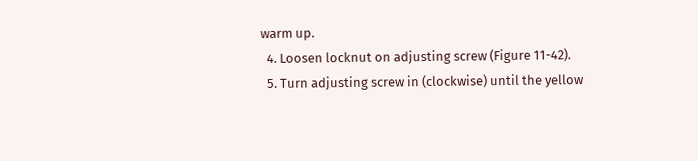warm up.
  4. Loosen locknut on adjusting screw (Figure 11-42).
  5. Turn adjusting screw in (clockwise) until the yellow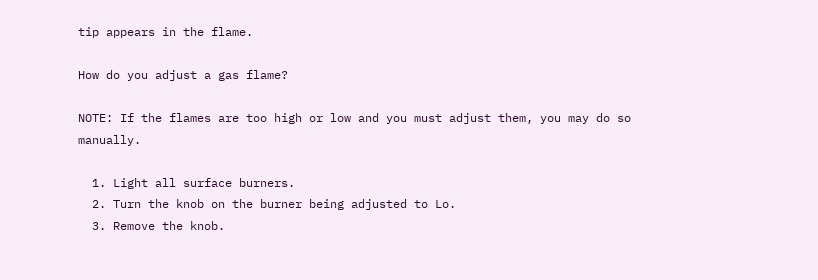tip appears in the flame.

How do you adjust a gas flame?

NOTE: If the flames are too high or low and you must adjust them, you may do so manually.

  1. Light all surface burners.
  2. Turn the knob on the burner being adjusted to Lo.
  3. Remove the knob.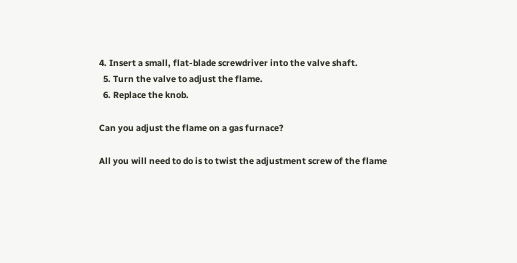4. Insert a small, flat-blade screwdriver into the valve shaft.
  5. Turn the valve to adjust the flame.
  6. Replace the knob.

Can you adjust the flame on a gas furnace?

All you will need to do is to twist the adjustment screw of the flame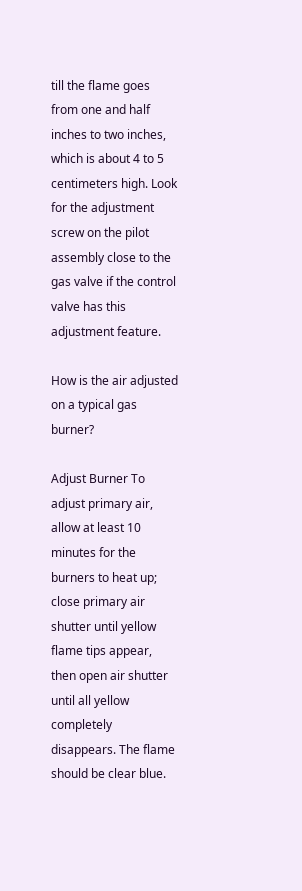till the flame goes from one and half inches to two inches, which is about 4 to 5 centimeters high. Look for the adjustment screw on the pilot assembly close to the gas valve if the control valve has this adjustment feature.

How is the air adjusted on a typical gas burner?

Adjust Burner To adjust primary air, allow at least 10 minutes for the burners to heat up; close primary air shutter until yellow flame tips appear, then open air shutter until all yellow completely disappears. The flame should be clear blue.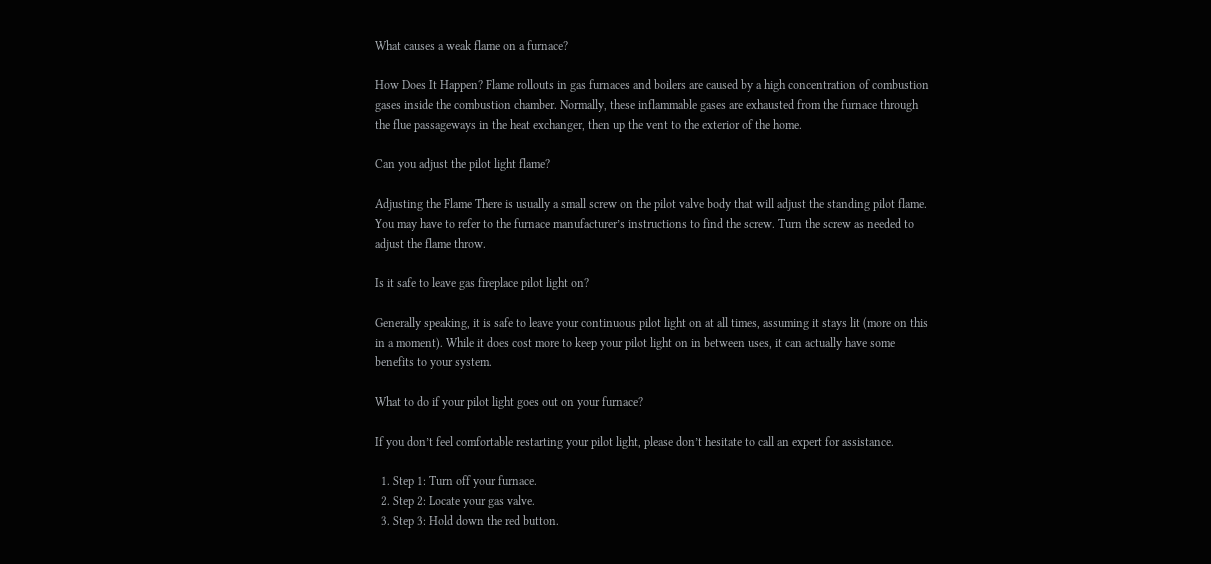What causes a weak flame on a furnace?

How Does It Happen? Flame rollouts in gas furnaces and boilers are caused by a high concentration of combustion gases inside the combustion chamber. Normally, these inflammable gases are exhausted from the furnace through the flue passageways in the heat exchanger, then up the vent to the exterior of the home.

Can you adjust the pilot light flame?

Adjusting the Flame There is usually a small screw on the pilot valve body that will adjust the standing pilot flame. You may have to refer to the furnace manufacturer’s instructions to find the screw. Turn the screw as needed to adjust the flame throw.

Is it safe to leave gas fireplace pilot light on?

Generally speaking, it is safe to leave your continuous pilot light on at all times, assuming it stays lit (more on this in a moment). While it does cost more to keep your pilot light on in between uses, it can actually have some benefits to your system.

What to do if your pilot light goes out on your furnace?

If you don’t feel comfortable restarting your pilot light, please don’t hesitate to call an expert for assistance.

  1. Step 1: Turn off your furnace.
  2. Step 2: Locate your gas valve.
  3. Step 3: Hold down the red button.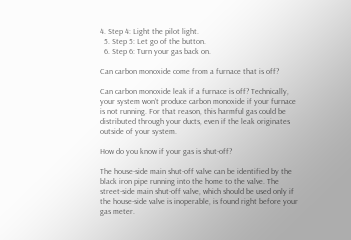4. Step 4: Light the pilot light.
  5. Step 5: Let go of the button.
  6. Step 6: Turn your gas back on.

Can carbon monoxide come from a furnace that is off?

Can carbon monoxide leak if a furnace is off? Technically, your system won’t produce carbon monoxide if your furnace is not running. For that reason, this harmful gas could be distributed through your ducts, even if the leak originates outside of your system.

How do you know if your gas is shut-off?

The house-side main shut-off valve can be identified by the black iron pipe running into the home to the valve. The street-side main shut-off valve, which should be used only if the house-side valve is inoperable, is found right before your gas meter.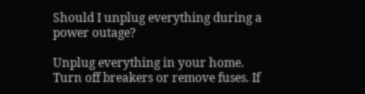Should I unplug everything during a power outage?

Unplug everything in your home. Turn off breakers or remove fuses. If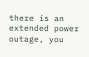there is an extended power outage, you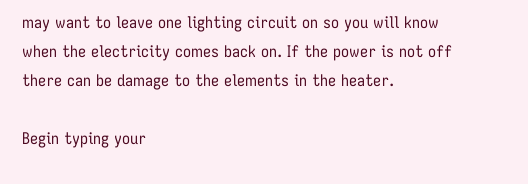may want to leave one lighting circuit on so you will know when the electricity comes back on. If the power is not off there can be damage to the elements in the heater.

Begin typing your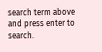search term above and press enter to search.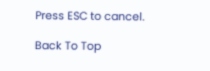Press ESC to cancel.

Back To Top